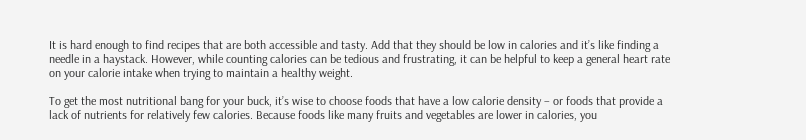It is hard enough to find recipes that are both accessible and tasty. Add that they should be low in calories and it’s like finding a needle in a haystack. However, while counting calories can be tedious and frustrating, it can be helpful to keep a general heart rate on your calorie intake when trying to maintain a healthy weight.

To get the most nutritional bang for your buck, it’s wise to choose foods that have a low calorie density – or foods that provide a lack of nutrients for relatively few calories. Because foods like many fruits and vegetables are lower in calories, you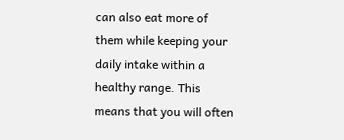can also eat more of them while keeping your daily intake within a healthy range. This means that you will often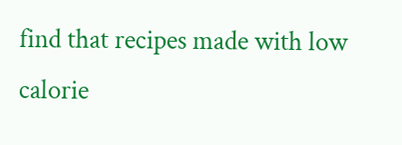find that recipes made with low calorie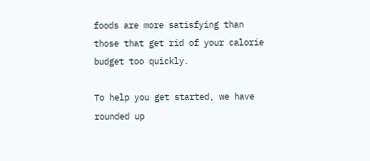foods are more satisfying than those that get rid of your calorie budget too quickly.

To help you get started, we have rounded up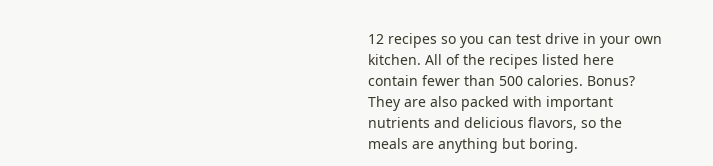12 recipes so you can test drive in your own kitchen. All of the recipes listed here contain fewer than 500 calories. Bonus? They are also packed with important nutrients and delicious flavors, so the meals are anything but boring.